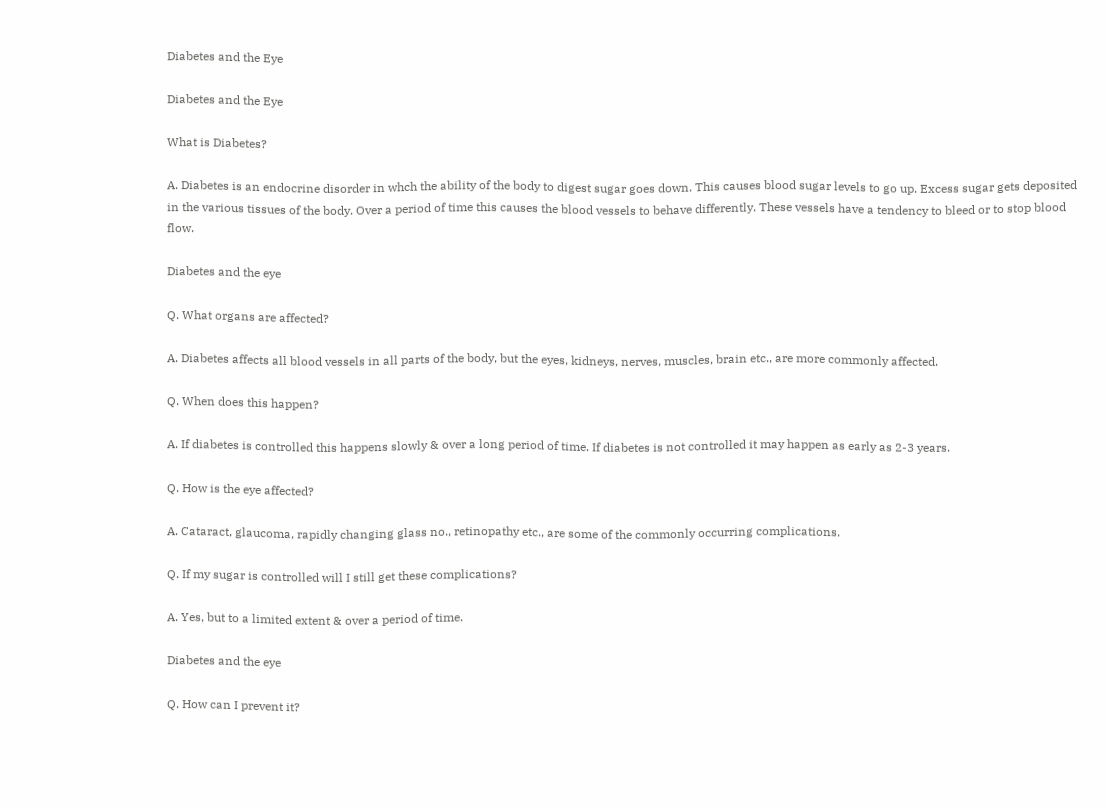Diabetes and the Eye

Diabetes and the Eye

What is Diabetes?

A. Diabetes is an endocrine disorder in whch the ability of the body to digest sugar goes down. This causes blood sugar levels to go up. Excess sugar gets deposited in the various tissues of the body. Over a period of time this causes the blood vessels to behave differently. These vessels have a tendency to bleed or to stop blood flow.

Diabetes and the eye

Q. What organs are affected?

A. Diabetes affects all blood vessels in all parts of the body, but the eyes, kidneys, nerves, muscles, brain etc., are more commonly affected.

Q. When does this happen?

A. If diabetes is controlled this happens slowly & over a long period of time. If diabetes is not controlled it may happen as early as 2-3 years.

Q. How is the eye affected?

A. Cataract, glaucoma, rapidly changing glass no., retinopathy etc., are some of the commonly occurring complications.

Q. If my sugar is controlled will I still get these complications?

A. Yes, but to a limited extent & over a period of time.

Diabetes and the eye

Q. How can I prevent it?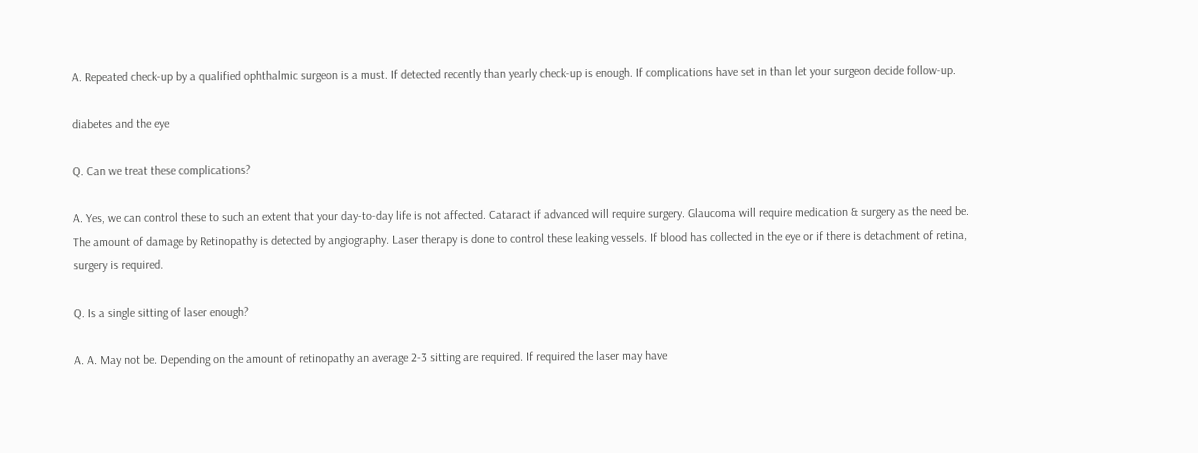A. Repeated check-up by a qualified ophthalmic surgeon is a must. If detected recently than yearly check-up is enough. If complications have set in than let your surgeon decide follow-up.

diabetes and the eye

Q. Can we treat these complications?

A. Yes, we can control these to such an extent that your day-to-day life is not affected. Cataract if advanced will require surgery. Glaucoma will require medication & surgery as the need be. The amount of damage by Retinopathy is detected by angiography. Laser therapy is done to control these leaking vessels. If blood has collected in the eye or if there is detachment of retina, surgery is required.

Q. Is a single sitting of laser enough?

A. A. May not be. Depending on the amount of retinopathy an average 2-3 sitting are required. If required the laser may have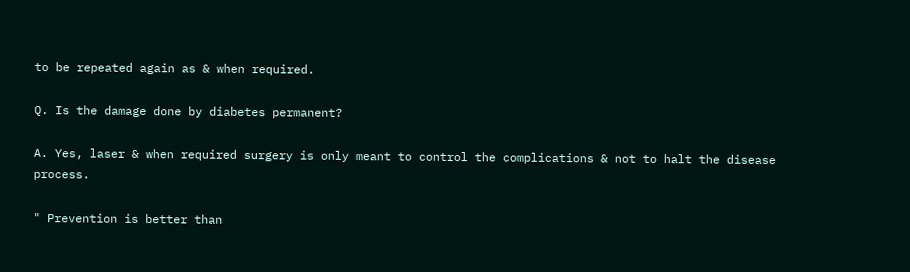to be repeated again as & when required.

Q. Is the damage done by diabetes permanent?

A. Yes, laser & when required surgery is only meant to control the complications & not to halt the disease process.

" Prevention is better than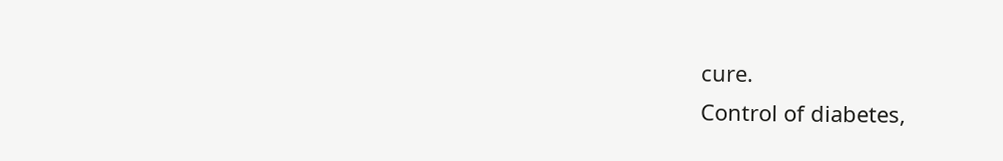cure.
Control of diabetes,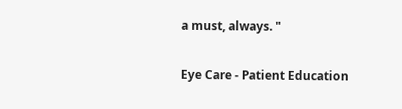a must, always. "

Eye Care - Patient Education